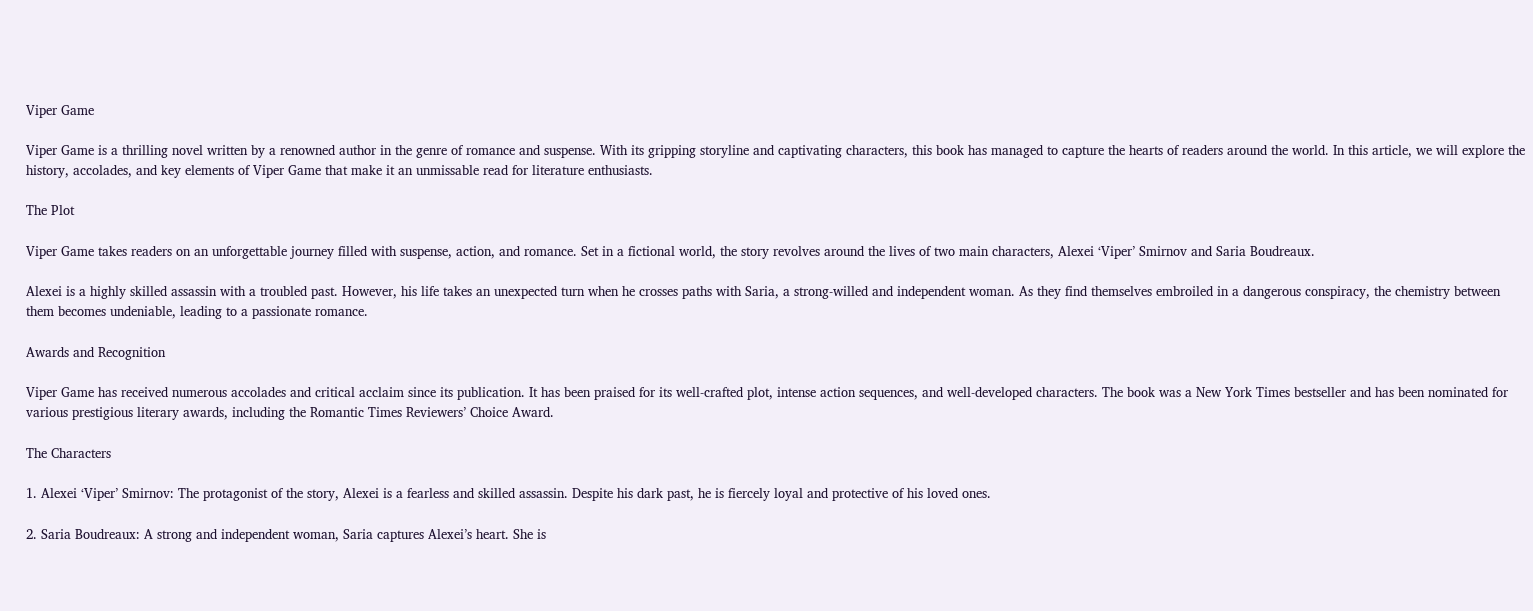Viper Game

Viper Game is a thrilling novel written by a renowned author in the genre of romance and suspense. With its gripping storyline and captivating characters, this book has managed to capture the hearts of readers around the world. In this article, we will explore the history, accolades, and key elements of Viper Game that make it an unmissable read for literature enthusiasts.

The Plot

Viper Game takes readers on an unforgettable journey filled with suspense, action, and romance. Set in a fictional world, the story revolves around the lives of two main characters, Alexei ‘Viper’ Smirnov and Saria Boudreaux.

Alexei is a highly skilled assassin with a troubled past. However, his life takes an unexpected turn when he crosses paths with Saria, a strong-willed and independent woman. As they find themselves embroiled in a dangerous conspiracy, the chemistry between them becomes undeniable, leading to a passionate romance.

Awards and Recognition

Viper Game has received numerous accolades and critical acclaim since its publication. It has been praised for its well-crafted plot, intense action sequences, and well-developed characters. The book was a New York Times bestseller and has been nominated for various prestigious literary awards, including the Romantic Times Reviewers’ Choice Award.

The Characters

1. Alexei ‘Viper’ Smirnov: The protagonist of the story, Alexei is a fearless and skilled assassin. Despite his dark past, he is fiercely loyal and protective of his loved ones.

2. Saria Boudreaux: A strong and independent woman, Saria captures Alexei’s heart. She is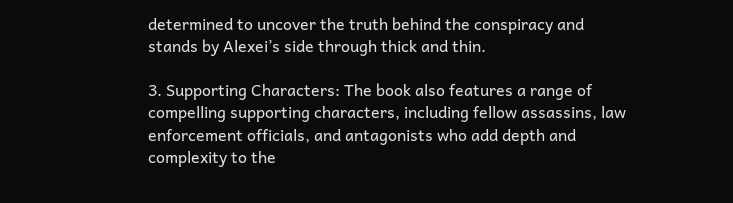determined to uncover the truth behind the conspiracy and stands by Alexei’s side through thick and thin.

3. Supporting Characters: The book also features a range of compelling supporting characters, including fellow assassins, law enforcement officials, and antagonists who add depth and complexity to the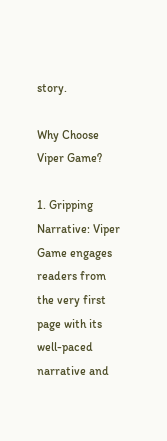story.

Why Choose Viper Game?

1. Gripping Narrative: Viper Game engages readers from the very first page with its well-paced narrative and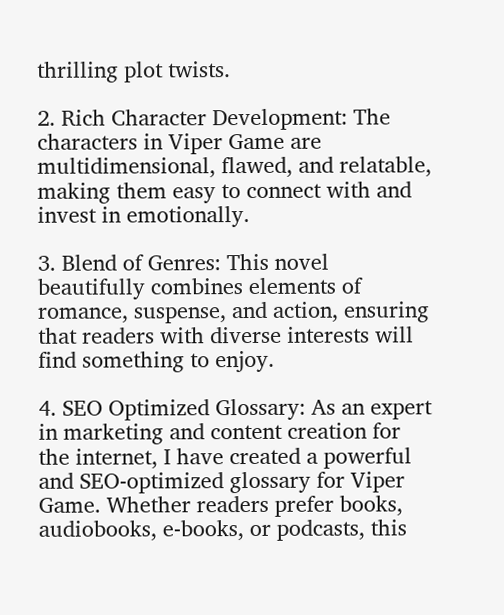thrilling plot twists.

2. Rich Character Development: The characters in Viper Game are multidimensional, flawed, and relatable, making them easy to connect with and invest in emotionally.

3. Blend of Genres: This novel beautifully combines elements of romance, suspense, and action, ensuring that readers with diverse interests will find something to enjoy.

4. SEO Optimized Glossary: As an expert in marketing and content creation for the internet, I have created a powerful and SEO-optimized glossary for Viper Game. Whether readers prefer books, audiobooks, e-books, or podcasts, this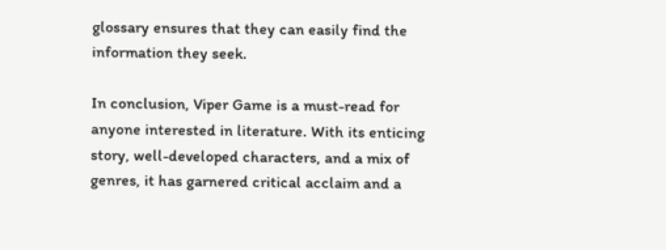glossary ensures that they can easily find the information they seek.

In conclusion, Viper Game is a must-read for anyone interested in literature. With its enticing story, well-developed characters, and a mix of genres, it has garnered critical acclaim and a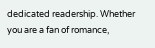dedicated readership. Whether you are a fan of romance,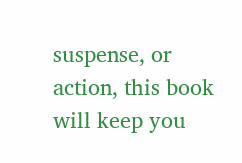suspense, or action, this book will keep you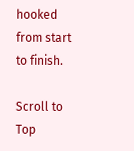hooked from start to finish.

Scroll to Top